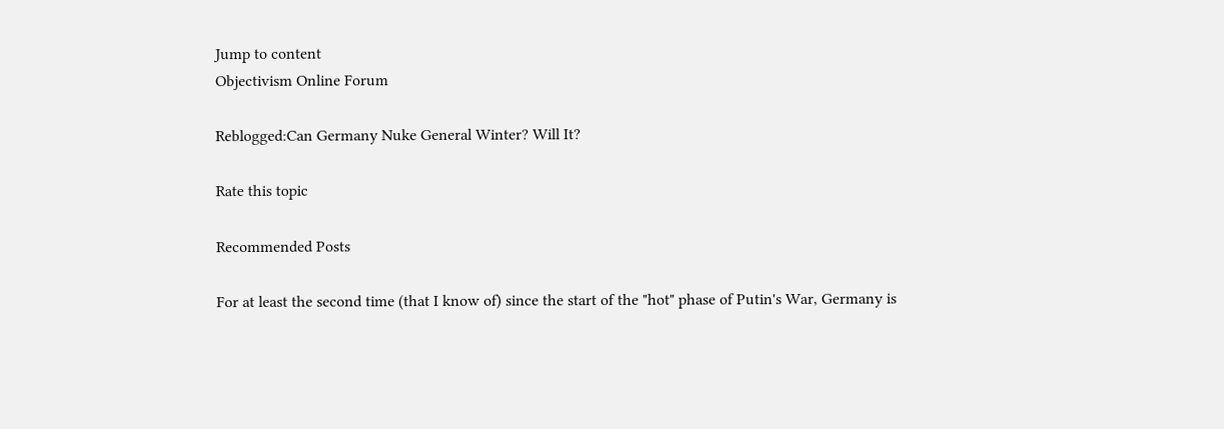Jump to content
Objectivism Online Forum

Reblogged:Can Germany Nuke General Winter? Will It?

Rate this topic

Recommended Posts

For at least the second time (that I know of) since the start of the "hot" phase of Putin's War, Germany is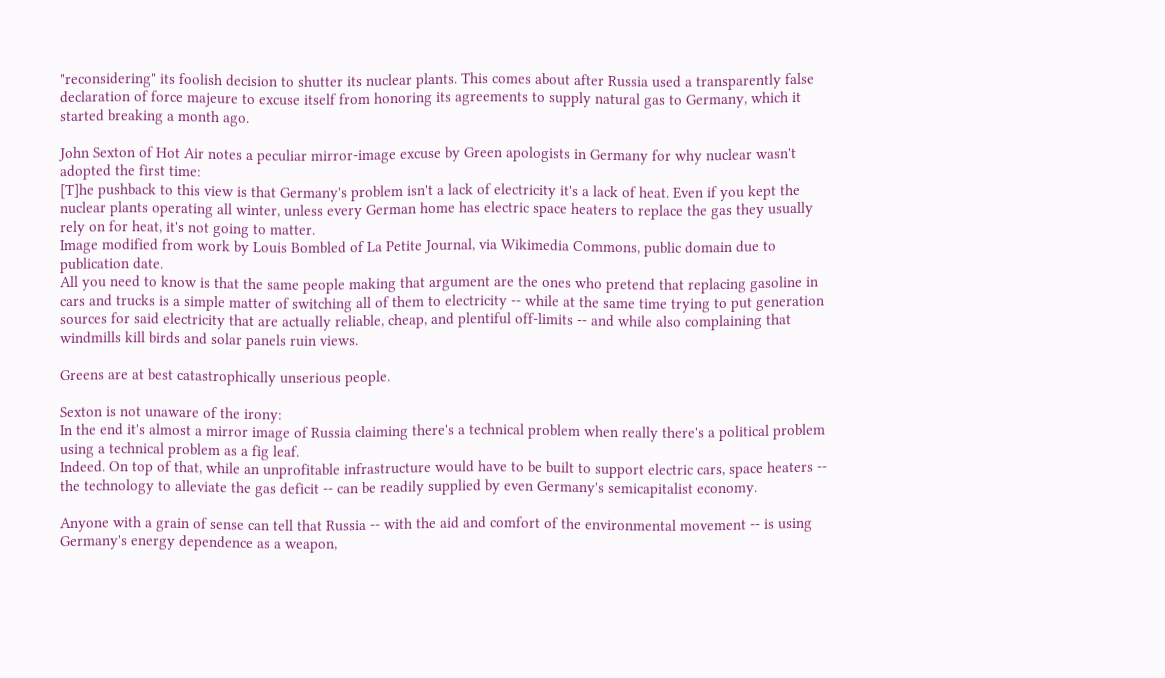"reconsidering" its foolish decision to shutter its nuclear plants. This comes about after Russia used a transparently false declaration of force majeure to excuse itself from honoring its agreements to supply natural gas to Germany, which it started breaking a month ago.

John Sexton of Hot Air notes a peculiar mirror-image excuse by Green apologists in Germany for why nuclear wasn't adopted the first time:
[T]he pushback to this view is that Germany's problem isn't a lack of electricity it's a lack of heat. Even if you kept the nuclear plants operating all winter, unless every German home has electric space heaters to replace the gas they usually rely on for heat, it's not going to matter.
Image modified from work by Louis Bombled of La Petite Journal, via Wikimedia Commons, public domain due to publication date.
All you need to know is that the same people making that argument are the ones who pretend that replacing gasoline in cars and trucks is a simple matter of switching all of them to electricity -- while at the same time trying to put generation sources for said electricity that are actually reliable, cheap, and plentiful off-limits -- and while also complaining that windmills kill birds and solar panels ruin views.

Greens are at best catastrophically unserious people.

Sexton is not unaware of the irony:
In the end it's almost a mirror image of Russia claiming there's a technical problem when really there's a political problem using a technical problem as a fig leaf.
Indeed. On top of that, while an unprofitable infrastructure would have to be built to support electric cars, space heaters -- the technology to alleviate the gas deficit -- can be readily supplied by even Germany's semicapitalist economy.

Anyone with a grain of sense can tell that Russia -- with the aid and comfort of the environmental movement -- is using Germany's energy dependence as a weapon,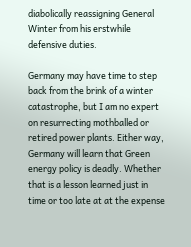diabolically reassigning General Winter from his erstwhile defensive duties.

Germany may have time to step back from the brink of a winter catastrophe, but I am no expert on resurrecting mothballed or retired power plants. Either way, Germany will learn that Green energy policy is deadly. Whether that is a lesson learned just in time or too late at at the expense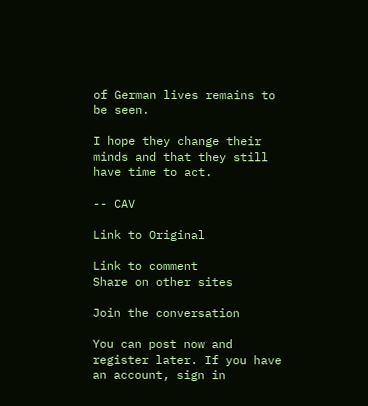of German lives remains to be seen.

I hope they change their minds and that they still have time to act.

-- CAV

Link to Original

Link to comment
Share on other sites

Join the conversation

You can post now and register later. If you have an account, sign in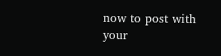now to post with your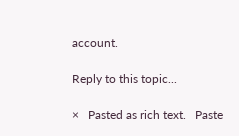account.

Reply to this topic...

×   Pasted as rich text.   Paste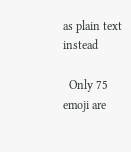as plain text instead

  Only 75 emoji are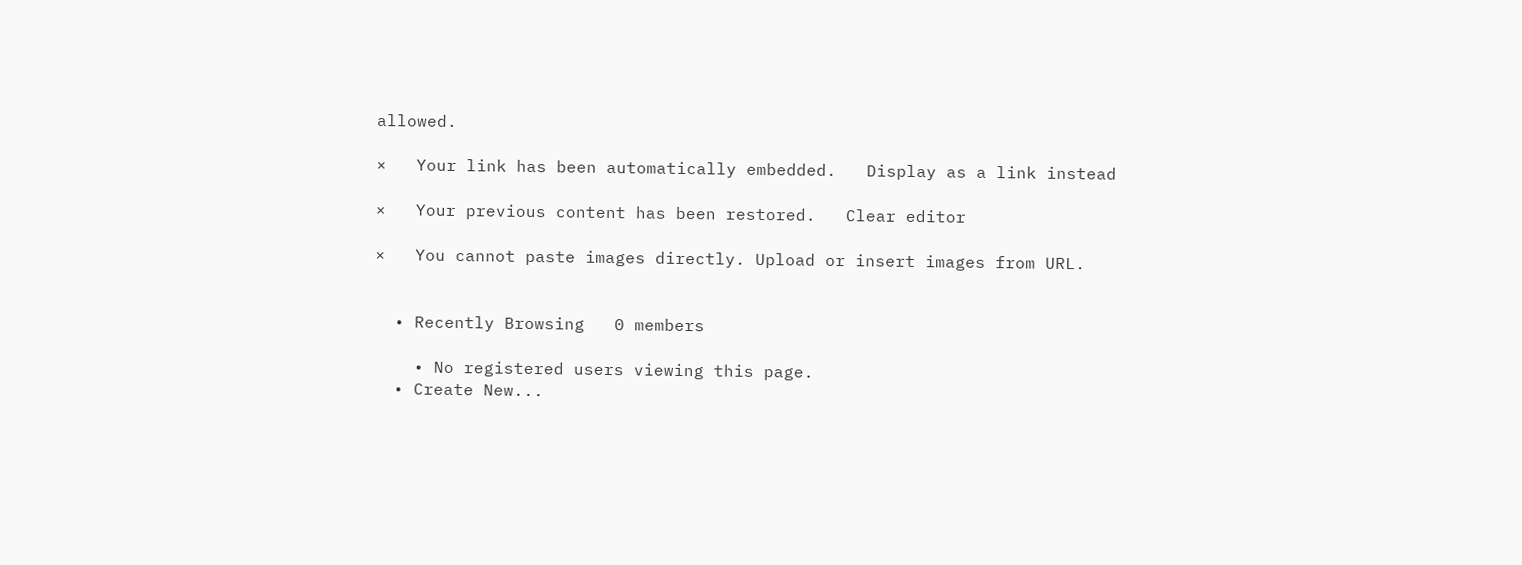allowed.

×   Your link has been automatically embedded.   Display as a link instead

×   Your previous content has been restored.   Clear editor

×   You cannot paste images directly. Upload or insert images from URL.


  • Recently Browsing   0 members

    • No registered users viewing this page.
  • Create New...